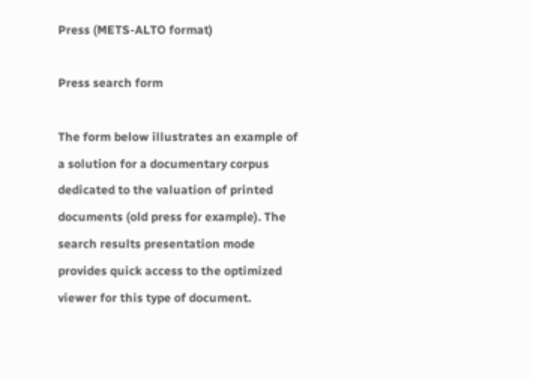Press (METS-ALTO format)

Press search form

The form below illustrates an example of a solution for a documentary corpus dedicated to the valuation of printed documents (old press for example). The search results presentation mode provides quick access to the optimized viewer for this type of document.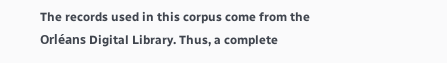The records used in this corpus come from the Orléans Digital Library. Thus, a complete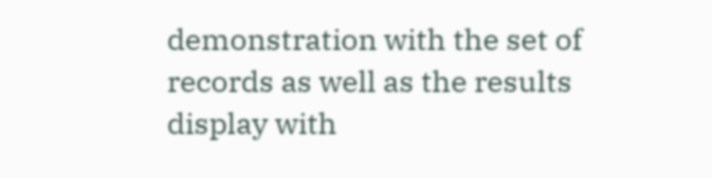demonstration with the set of records as well as the results display with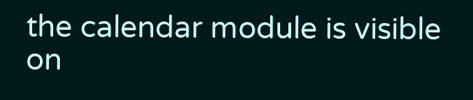the calendar module is visible on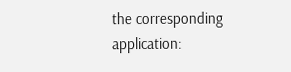the corresponding application: